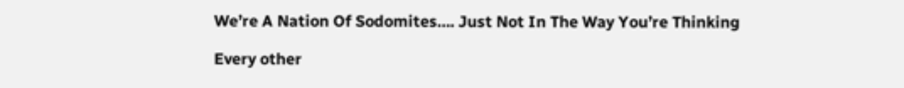We’re A Nation Of Sodomites…. Just Not In The Way You’re Thinking

Every other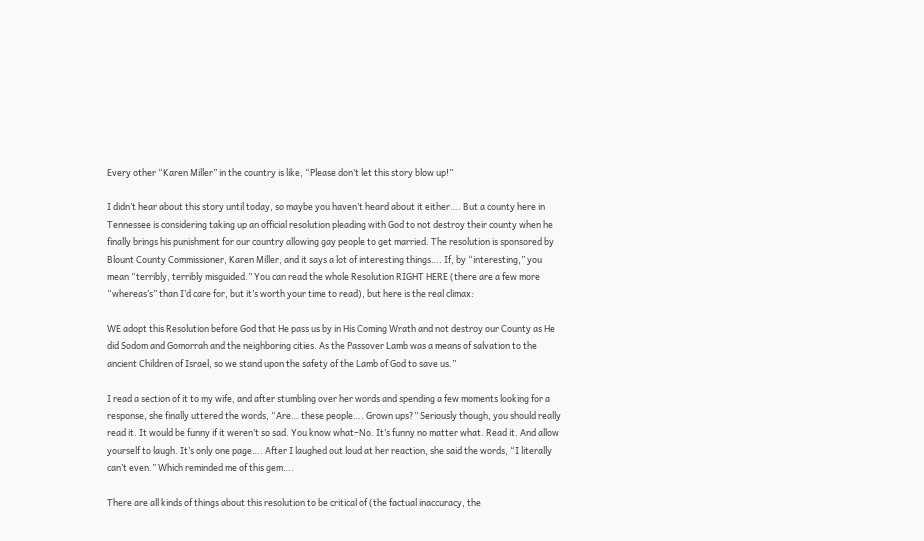Every other “Karen Miller” in the country is like, “Please don’t let this story blow up!”

I didn’t hear about this story until today, so maybe you haven’t heard about it either…. But a county here in Tennessee is considering taking up an official resolution pleading with God to not destroy their county when he finally brings his punishment for our country allowing gay people to get married. The resolution is sponsored by Blount County Commissioner, Karen Miller, and it says a lot of interesting things…. If, by “interesting,” you mean “terribly, terribly misguided.” You can read the whole Resolution RIGHT HERE (there are a few more “whereas’s” than I’d care for, but it’s worth your time to read), but here is the real climax:

WE adopt this Resolution before God that He pass us by in His Coming Wrath and not destroy our County as He did Sodom and Gomorrah and the neighboring cities. As the Passover Lamb was a means of salvation to the ancient Children of Israel, so we stand upon the safety of the Lamb of God to save us.”

I read a section of it to my wife, and after stumbling over her words and spending a few moments looking for a response, she finally uttered the words, “Are… these people…. Grown ups?” Seriously though, you should really read it. It would be funny if it weren’t so sad. You know what–No. It’s funny no matter what. Read it. And allow yourself to laugh. It’s only one page…. After I laughed out loud at her reaction, she said the words, “I literally can’t even.” Which reminded me of this gem….

There are all kinds of things about this resolution to be critical of (the factual inaccuracy, the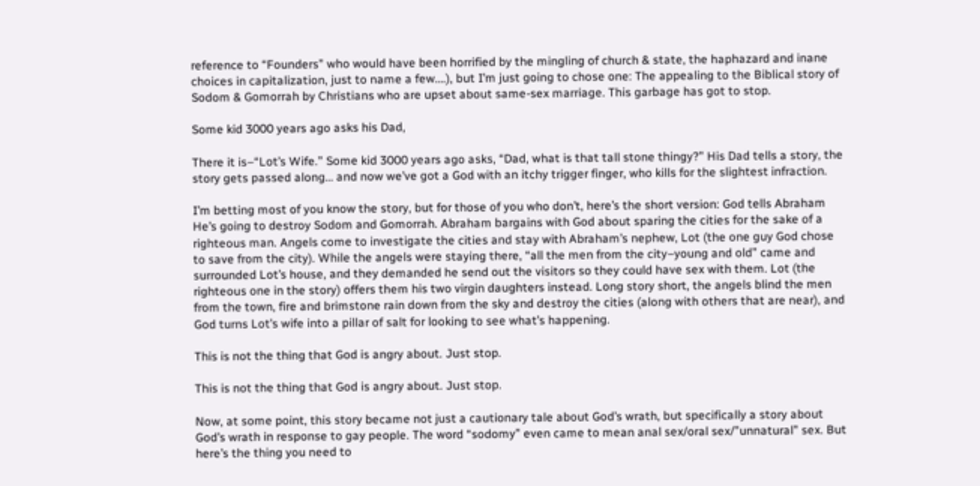reference to “Founders” who would have been horrified by the mingling of church & state, the haphazard and inane choices in capitalization, just to name a few….), but I’m just going to chose one: The appealing to the Biblical story of Sodom & Gomorrah by Christians who are upset about same-sex marriage. This garbage has got to stop.

Some kid 3000 years ago asks his Dad,

There it is–“Lot’s Wife.” Some kid 3000 years ago asks, “Dad, what is that tall stone thingy?” His Dad tells a story, the story gets passed along… and now we’ve got a God with an itchy trigger finger, who kills for the slightest infraction.

I’m betting most of you know the story, but for those of you who don’t, here’s the short version: God tells Abraham He’s going to destroy Sodom and Gomorrah. Abraham bargains with God about sparing the cities for the sake of a righteous man. Angels come to investigate the cities and stay with Abraham’s nephew, Lot (the one guy God chose to save from the city). While the angels were staying there, “all the men from the city–young and old” came and surrounded Lot’s house, and they demanded he send out the visitors so they could have sex with them. Lot (the righteous one in the story) offers them his two virgin daughters instead. Long story short, the angels blind the men from the town, fire and brimstone rain down from the sky and destroy the cities (along with others that are near), and God turns Lot’s wife into a pillar of salt for looking to see what’s happening.

This is not the thing that God is angry about. Just stop.

This is not the thing that God is angry about. Just stop.

Now, at some point, this story became not just a cautionary tale about God’s wrath, but specifically a story about God’s wrath in response to gay people. The word “sodomy” even came to mean anal sex/oral sex/”unnatural” sex. But here’s the thing you need to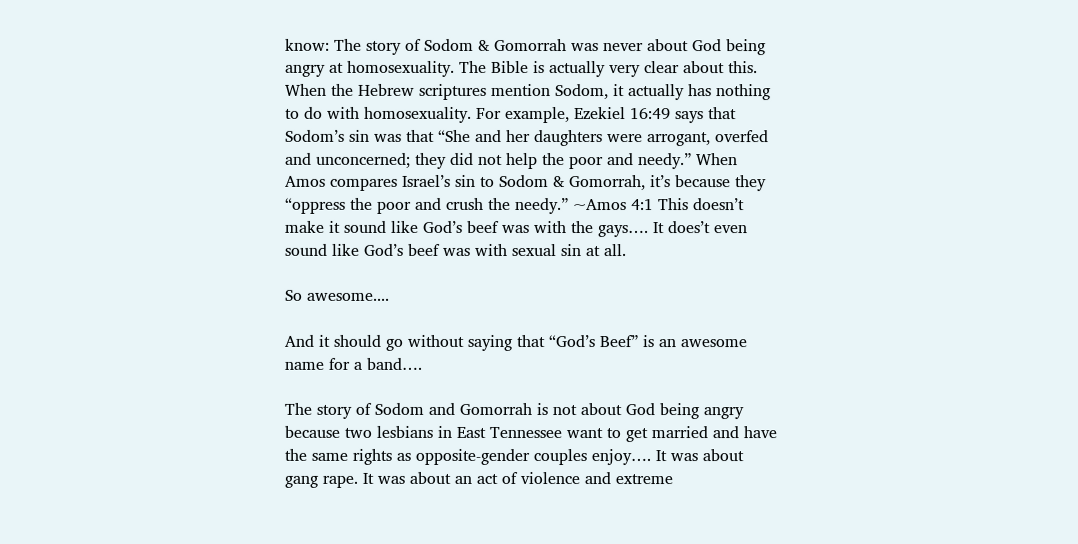know: The story of Sodom & Gomorrah was never about God being angry at homosexuality. The Bible is actually very clear about this. When the Hebrew scriptures mention Sodom, it actually has nothing to do with homosexuality. For example, Ezekiel 16:49 says that Sodom’s sin was that “She and her daughters were arrogant, overfed and unconcerned; they did not help the poor and needy.” When Amos compares Israel’s sin to Sodom & Gomorrah, it’s because they “oppress the poor and crush the needy.” ~Amos 4:1 This doesn’t make it sound like God’s beef was with the gays…. It does’t even sound like God’s beef was with sexual sin at all.

So awesome....

And it should go without saying that “God’s Beef” is an awesome name for a band….

The story of Sodom and Gomorrah is not about God being angry because two lesbians in East Tennessee want to get married and have the same rights as opposite-gender couples enjoy…. It was about gang rape. It was about an act of violence and extreme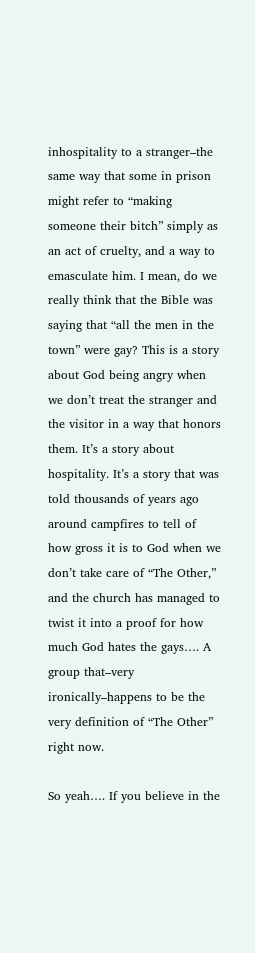inhospitality to a stranger–the same way that some in prison might refer to “making someone their bitch” simply as an act of cruelty, and a way to emasculate him. I mean, do we really think that the Bible was saying that “all the men in the town” were gay? This is a story about God being angry when we don’t treat the stranger and the visitor in a way that honors them. It’s a story about hospitality. It’s a story that was told thousands of years ago around campfires to tell of how gross it is to God when we don’t take care of “The Other,” and the church has managed to twist it into a proof for how much God hates the gays…. A group that–very ironically–happens to be the very definition of “The Other” right now.

So yeah…. If you believe in the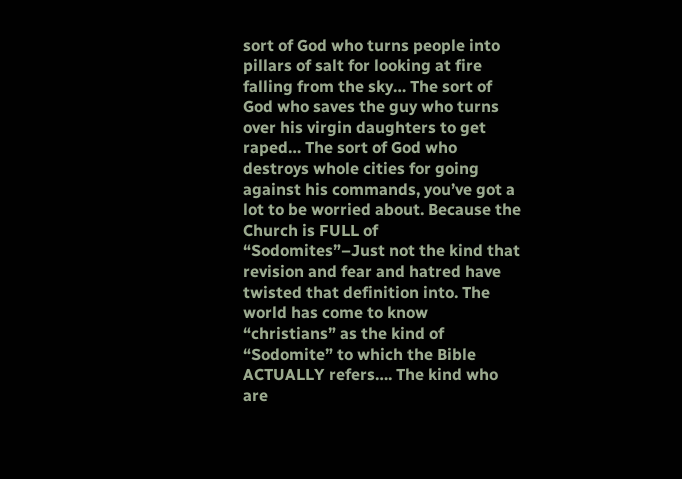sort of God who turns people into pillars of salt for looking at fire falling from the sky… The sort of God who saves the guy who turns over his virgin daughters to get raped… The sort of God who destroys whole cities for going against his commands, you’ve got a lot to be worried about. Because the Church is FULL of “Sodomites”–Just not the kind that revision and fear and hatred have twisted that definition into. The world has come to know “christians” as the kind of “Sodomite” to which the Bible ACTUALLY refers…. The kind who are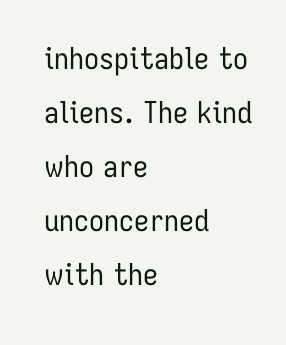inhospitable to aliens. The kind who are unconcerned with the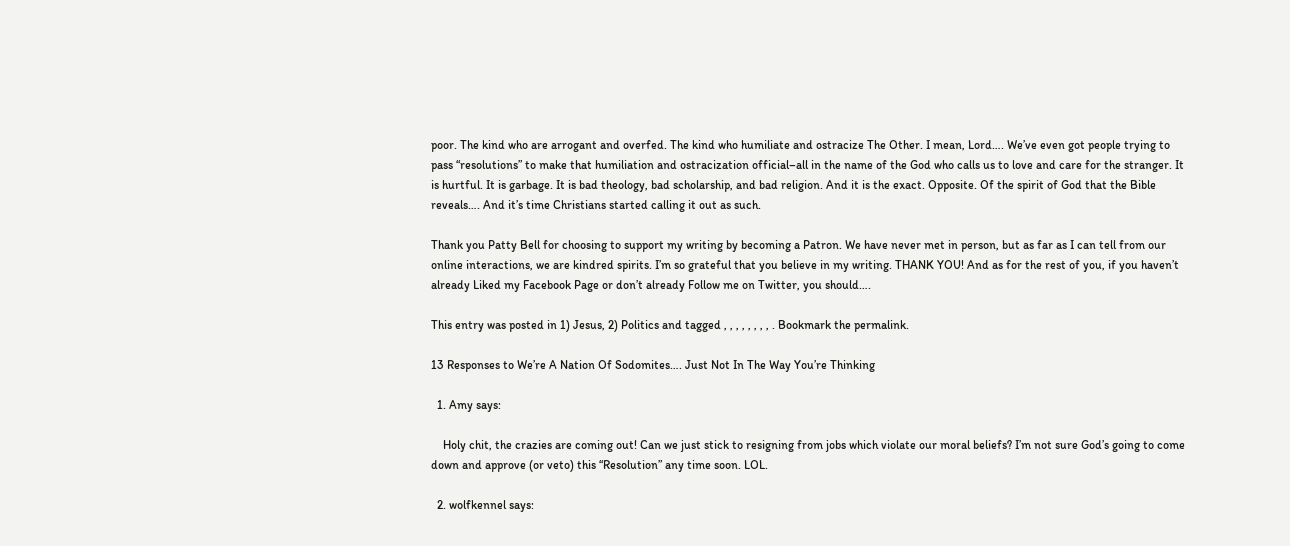poor. The kind who are arrogant and overfed. The kind who humiliate and ostracize The Other. I mean, Lord…. We’ve even got people trying to pass “resolutions” to make that humiliation and ostracization official–all in the name of the God who calls us to love and care for the stranger. It is hurtful. It is garbage. It is bad theology, bad scholarship, and bad religion. And it is the exact. Opposite. Of the spirit of God that the Bible reveals…. And it’s time Christians started calling it out as such.

Thank you Patty Bell for choosing to support my writing by becoming a Patron. We have never met in person, but as far as I can tell from our online interactions, we are kindred spirits. I’m so grateful that you believe in my writing. THANK YOU! And as for the rest of you, if you haven’t already Liked my Facebook Page or don’t already Follow me on Twitter, you should….

This entry was posted in 1) Jesus, 2) Politics and tagged , , , , , , , , . Bookmark the permalink.

13 Responses to We’re A Nation Of Sodomites…. Just Not In The Way You’re Thinking

  1. Amy says:

    Holy chit, the crazies are coming out! Can we just stick to resigning from jobs which violate our moral beliefs? I’m not sure God’s going to come down and approve (or veto) this “Resolution” any time soon. LOL.

  2. wolfkennel says: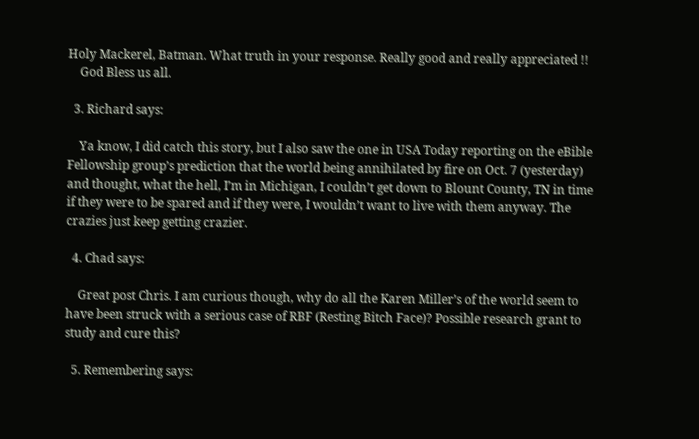Holy Mackerel, Batman. What truth in your response. Really good and really appreciated !!
    God Bless us all.

  3. Richard says:

    Ya know, I did catch this story, but I also saw the one in USA Today reporting on the eBible Fellowship group’s prediction that the world being annihilated by fire on Oct. 7 (yesterday) and thought, what the hell, I’m in Michigan, I couldn’t get down to Blount County, TN in time if they were to be spared and if they were, I wouldn’t want to live with them anyway. The crazies just keep getting crazier.

  4. Chad says:

    Great post Chris. I am curious though, why do all the Karen Miller’s of the world seem to have been struck with a serious case of RBF (Resting Bitch Face)? Possible research grant to study and cure this?

  5. Remembering says: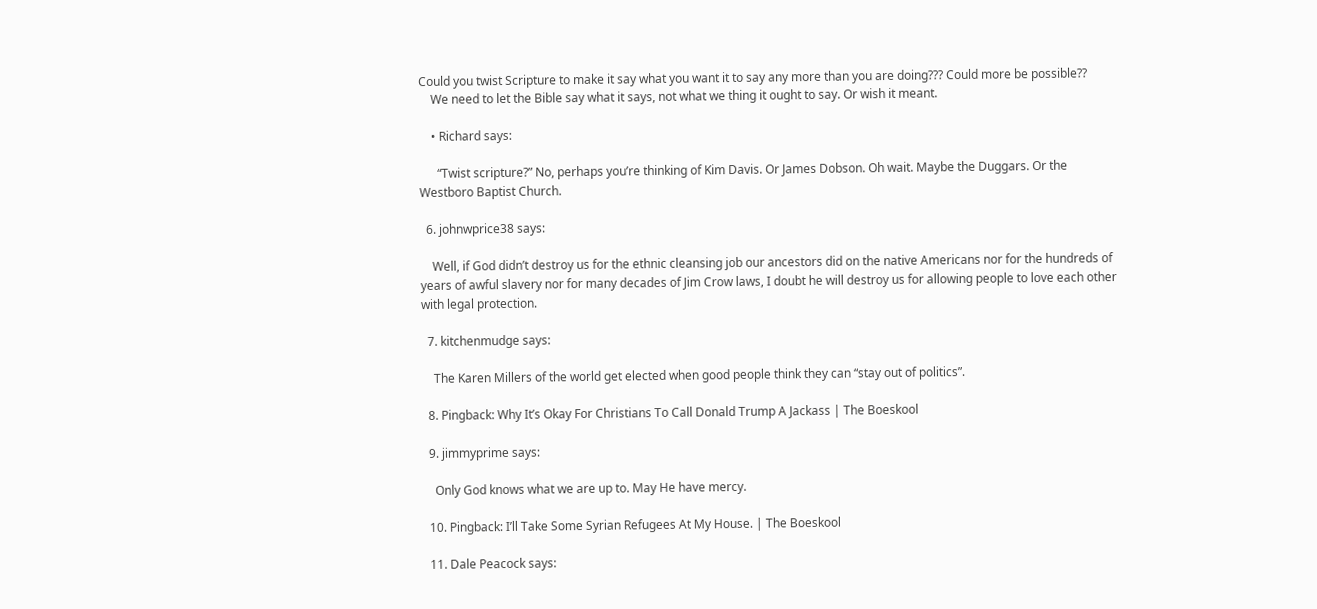Could you twist Scripture to make it say what you want it to say any more than you are doing??? Could more be possible??
    We need to let the Bible say what it says, not what we thing it ought to say. Or wish it meant.

    • Richard says:

      “Twist scripture?” No, perhaps you’re thinking of Kim Davis. Or James Dobson. Oh wait. Maybe the Duggars. Or the Westboro Baptist Church.

  6. johnwprice38 says:

    Well, if God didn’t destroy us for the ethnic cleansing job our ancestors did on the native Americans nor for the hundreds of years of awful slavery nor for many decades of Jim Crow laws, I doubt he will destroy us for allowing people to love each other with legal protection.

  7. kitchenmudge says:

    The Karen Millers of the world get elected when good people think they can “stay out of politics”.

  8. Pingback: Why It’s Okay For Christians To Call Donald Trump A Jackass | The Boeskool

  9. jimmyprime says:

    Only God knows what we are up to. May He have mercy.

  10. Pingback: I’ll Take Some Syrian Refugees At My House. | The Boeskool

  11. Dale Peacock says: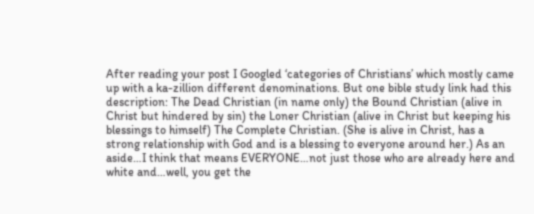After reading your post I Googled ‘categories of Christians’ which mostly came up with a ka-zillion different denominations. But one bible study link had this description: The Dead Christian (in name only) the Bound Christian (alive in Christ but hindered by sin) the Loner Christian (alive in Christ but keeping his blessings to himself) The Complete Christian. (She is alive in Christ, has a strong relationship with God and is a blessing to everyone around her.) As an aside…I think that means EVERYONE…not just those who are already here and white and…well, you get the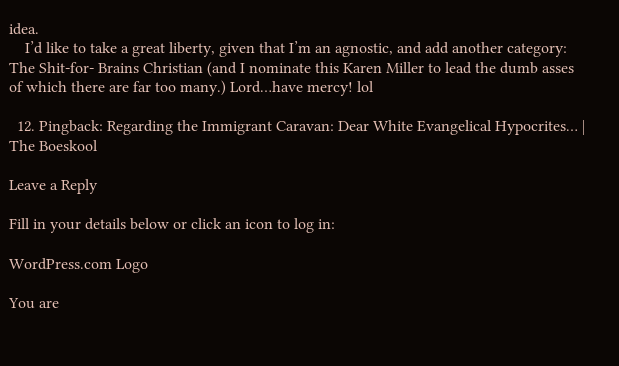idea.
    I’d like to take a great liberty, given that I’m an agnostic, and add another category: The Shit-for- Brains Christian (and I nominate this Karen Miller to lead the dumb asses of which there are far too many.) Lord…have mercy! lol

  12. Pingback: Regarding the Immigrant Caravan: Dear White Evangelical Hypocrites… | The Boeskool

Leave a Reply

Fill in your details below or click an icon to log in:

WordPress.com Logo

You are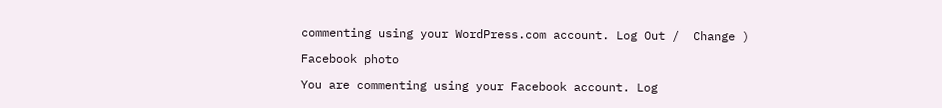commenting using your WordPress.com account. Log Out /  Change )

Facebook photo

You are commenting using your Facebook account. Log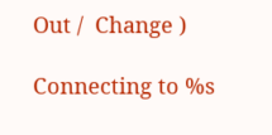Out /  Change )

Connecting to %s